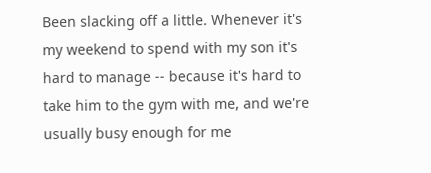Been slacking off a little. Whenever it's my weekend to spend with my son it's hard to manage -- because it's hard to take him to the gym with me, and we're usually busy enough for me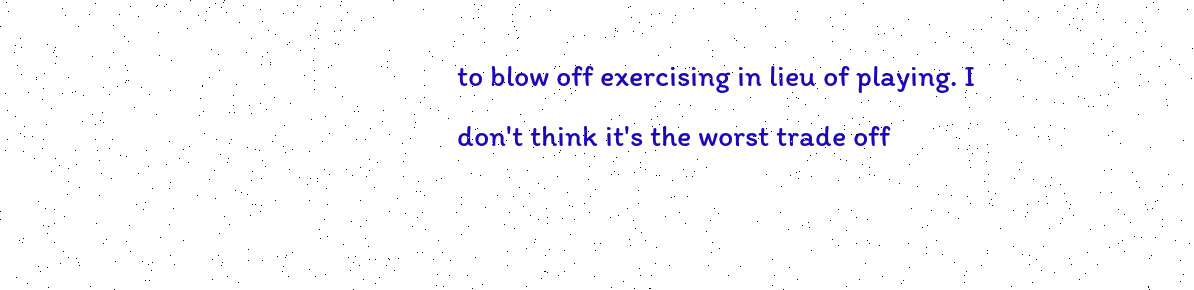to blow off exercising in lieu of playing. I don't think it's the worst trade off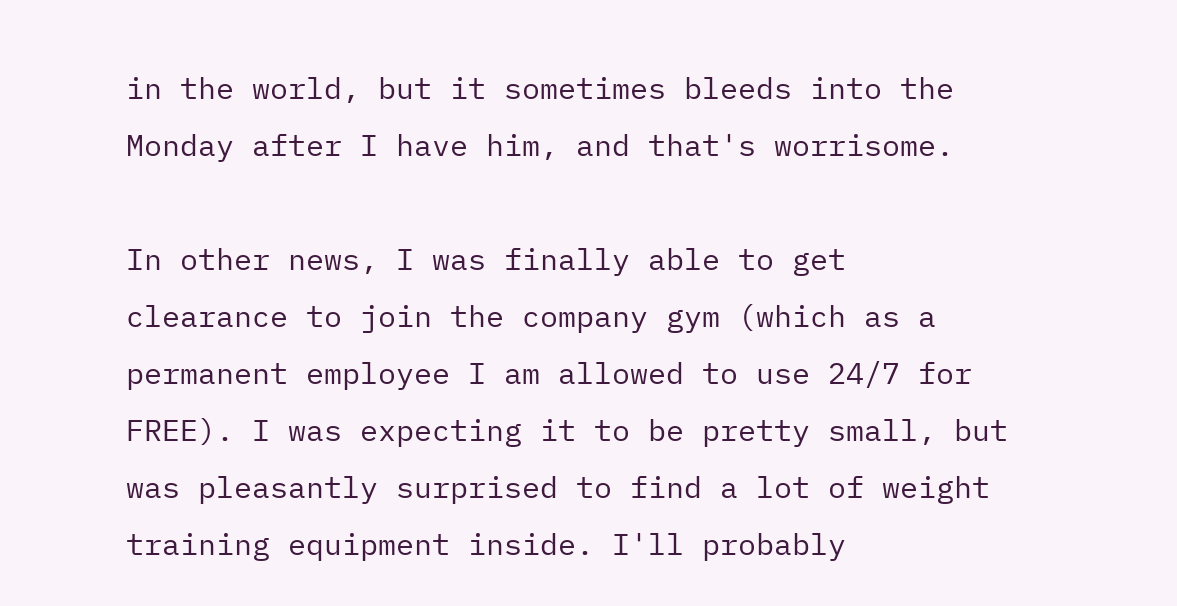in the world, but it sometimes bleeds into the Monday after I have him, and that's worrisome.

In other news, I was finally able to get clearance to join the company gym (which as a permanent employee I am allowed to use 24/7 for FREE). I was expecting it to be pretty small, but was pleasantly surprised to find a lot of weight training equipment inside. I'll probably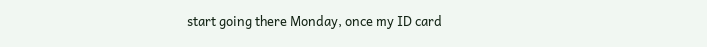start going there Monday, once my ID card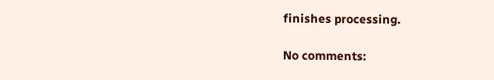finishes processing.

No comments: